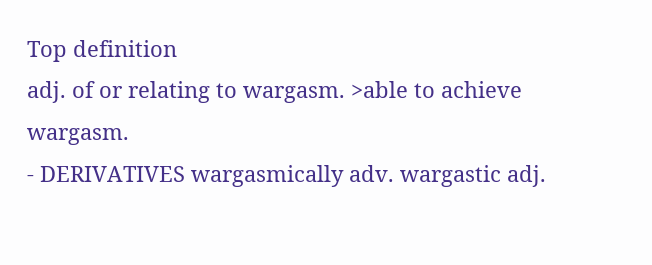Top definition
adj. of or relating to wargasm. >able to achieve wargasm.
- DERIVATIVES wargasmically adv. wargastic adj.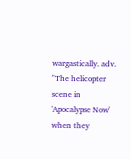wargastically. adv.
"The helicopter scene in 'Apocalypse Now' when they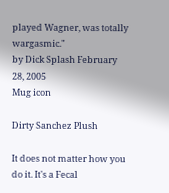played Wagner, was totally wargasmic."
by Dick Splash February 28, 2005
Mug icon

Dirty Sanchez Plush

It does not matter how you do it. It's a Fecal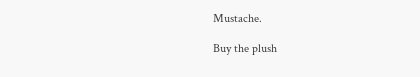Mustache.

Buy the plush